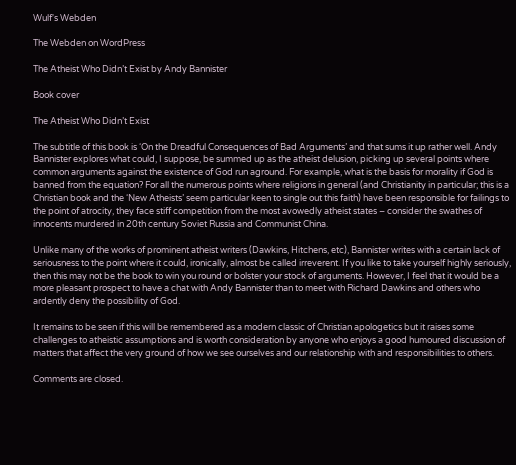Wulf's Webden

The Webden on WordPress

The Atheist Who Didn’t Exist by Andy Bannister

Book cover

The Atheist Who Didn’t Exist

The subtitle of this book is ‘On the Dreadful Consequences of Bad Arguments’ and that sums it up rather well. Andy Bannister explores what could, I suppose, be summed up as the atheist delusion, picking up several points where common arguments against the existence of God run aground. For example, what is the basis for morality if God is banned from the equation? For all the numerous points where religions in general (and Christianity in particular; this is a Christian book and the ‘New Atheists’ seem particular keen to single out this faith) have been responsible for failings to the point of atrocity, they face stiff competition from the most avowedly atheist states – consider the swathes of innocents murdered in 20th century Soviet Russia and Communist China.

Unlike many of the works of prominent atheist writers (Dawkins, Hitchens, etc), Bannister writes with a certain lack of seriousness to the point where it could, ironically, almost be called irreverent. If you like to take yourself highly seriously, then this may not be the book to win you round or bolster your stock of arguments. However, I feel that it would be a more pleasant prospect to have a chat with Andy Bannister than to meet with Richard Dawkins and others who ardently deny the possibility of God.

It remains to be seen if this will be remembered as a modern classic of Christian apologetics but it raises some challenges to atheistic assumptions and is worth consideration by anyone who enjoys a good humoured discussion of matters that affect the very ground of how we see ourselves and our relationship with and responsibilities to others.

Comments are closed.